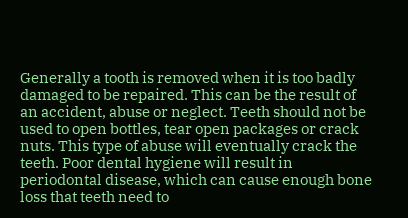Generally a tooth is removed when it is too badly damaged to be repaired. This can be the result of an accident, abuse or neglect. Teeth should not be used to open bottles, tear open packages or crack nuts. This type of abuse will eventually crack the teeth. Poor dental hygiene will result in periodontal disease, which can cause enough bone loss that teeth need to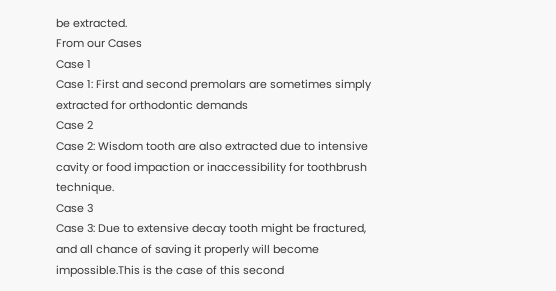be extracted.
From our Cases
Case 1
Case 1: First and second premolars are sometimes simply extracted for orthodontic demands
Case 2
Case 2: Wisdom tooth are also extracted due to intensive cavity or food impaction or inaccessibility for toothbrush technique.
Case 3
Case 3: Due to extensive decay tooth might be fractured, and all chance of saving it properly will become impossible.This is the case of this second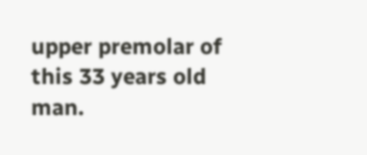upper premolar of this 33 years old man.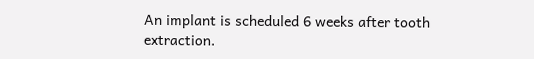An implant is scheduled 6 weeks after tooth extraction.